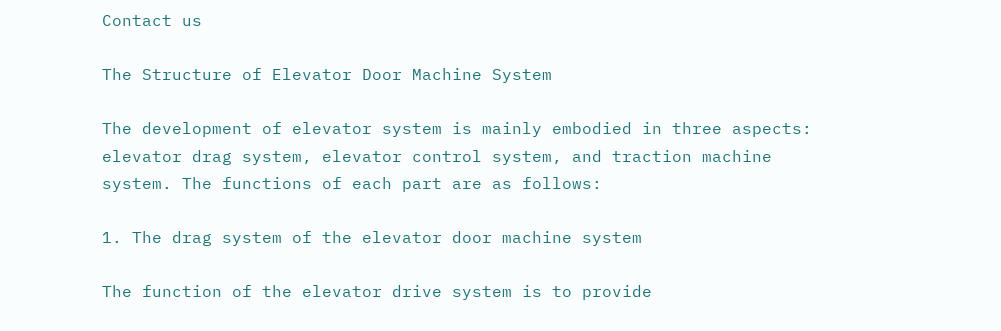Contact us

The Structure of Elevator Door Machine System

The development of elevator system is mainly embodied in three aspects: elevator drag system, elevator control system, and traction machine system. The functions of each part are as follows:

1. The drag system of the elevator door machine system

The function of the elevator drive system is to provide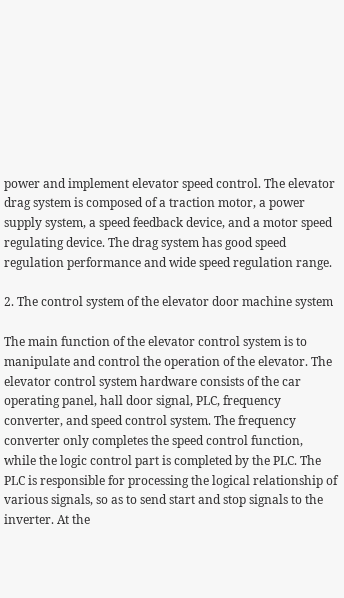power and implement elevator speed control. The elevator drag system is composed of a traction motor, a power supply system, a speed feedback device, and a motor speed regulating device. The drag system has good speed regulation performance and wide speed regulation range.

2. The control system of the elevator door machine system

The main function of the elevator control system is to manipulate and control the operation of the elevator. The elevator control system hardware consists of the car operating panel, hall door signal, PLC, frequency converter, and speed control system. The frequency converter only completes the speed control function, while the logic control part is completed by the PLC. The PLC is responsible for processing the logical relationship of various signals, so as to send start and stop signals to the inverter. At the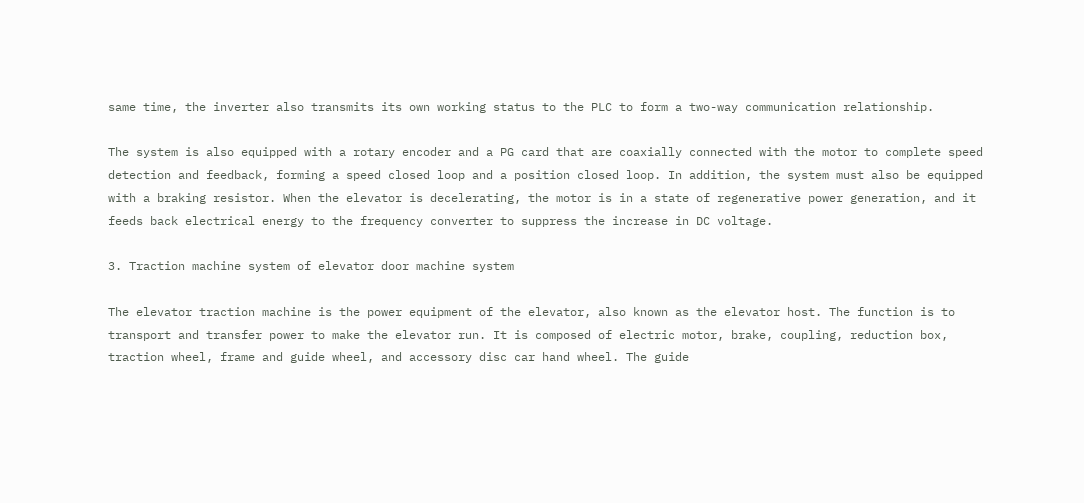same time, the inverter also transmits its own working status to the PLC to form a two-way communication relationship.

The system is also equipped with a rotary encoder and a PG card that are coaxially connected with the motor to complete speed detection and feedback, forming a speed closed loop and a position closed loop. In addition, the system must also be equipped with a braking resistor. When the elevator is decelerating, the motor is in a state of regenerative power generation, and it feeds back electrical energy to the frequency converter to suppress the increase in DC voltage.

3. Traction machine system of elevator door machine system

The elevator traction machine is the power equipment of the elevator, also known as the elevator host. The function is to transport and transfer power to make the elevator run. It is composed of electric motor, brake, coupling, reduction box, traction wheel, frame and guide wheel, and accessory disc car hand wheel. The guide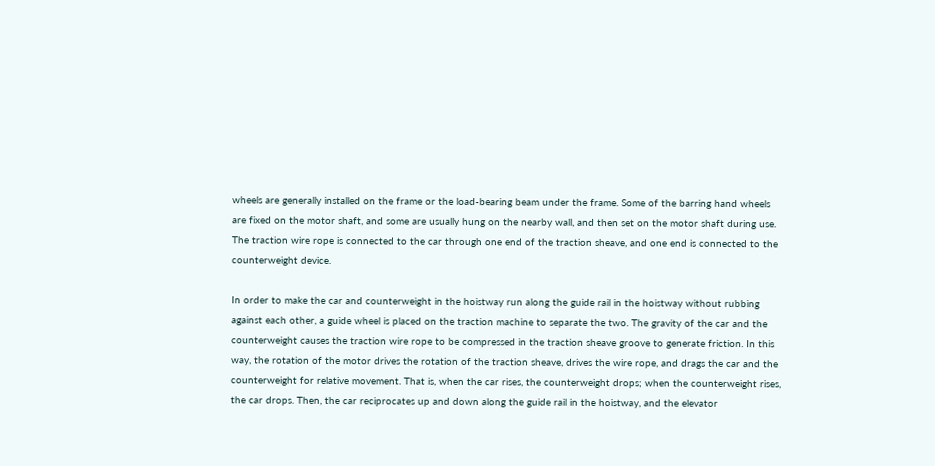wheels are generally installed on the frame or the load-bearing beam under the frame. Some of the barring hand wheels are fixed on the motor shaft, and some are usually hung on the nearby wall, and then set on the motor shaft during use. The traction wire rope is connected to the car through one end of the traction sheave, and one end is connected to the counterweight device.

In order to make the car and counterweight in the hoistway run along the guide rail in the hoistway without rubbing against each other, a guide wheel is placed on the traction machine to separate the two. The gravity of the car and the counterweight causes the traction wire rope to be compressed in the traction sheave groove to generate friction. In this way, the rotation of the motor drives the rotation of the traction sheave, drives the wire rope, and drags the car and the counterweight for relative movement. That is, when the car rises, the counterweight drops; when the counterweight rises, the car drops. Then, the car reciprocates up and down along the guide rail in the hoistway, and the elevator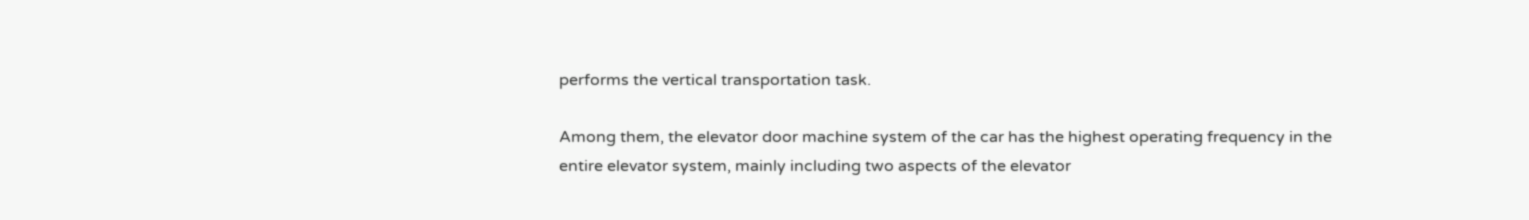performs the vertical transportation task.

Among them, the elevator door machine system of the car has the highest operating frequency in the entire elevator system, mainly including two aspects of the elevator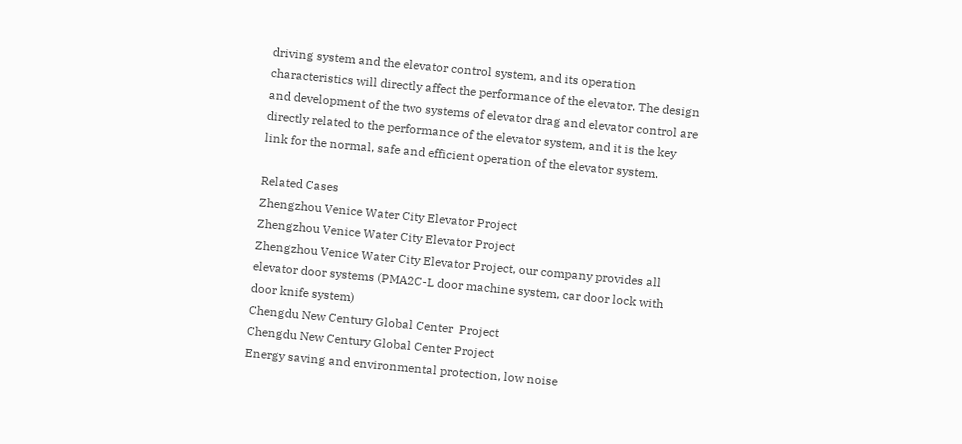driving system and the elevator control system, and its operation characteristics will directly affect the performance of the elevator. The design and development of the two systems of elevator drag and elevator control are directly related to the performance of the elevator system, and it is the key link for the normal, safe and efficient operation of the elevator system.

Related Cases
Zhengzhou Venice Water City Elevator Project
Zhengzhou Venice Water City Elevator Project
Zhengzhou Venice Water City Elevator Project, our company provides all elevator door systems (PMA2C-L door machine system, car door lock with door knife system)
Chengdu New Century Global Center  Project
Chengdu New Century Global Center Project
Energy saving and environmental protection, low noise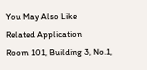You May Also Like
Related Application
Room 101, Building 3, No.1,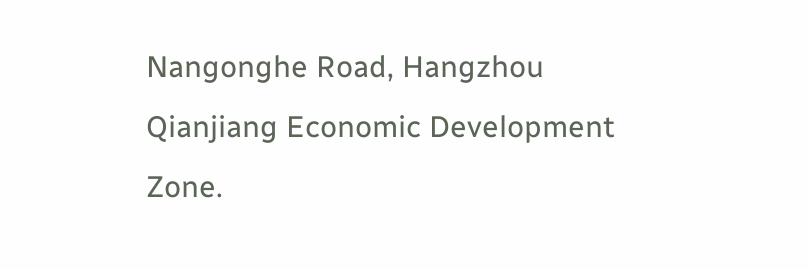Nangonghe Road, Hangzhou Qianjiang Economic Development Zone.